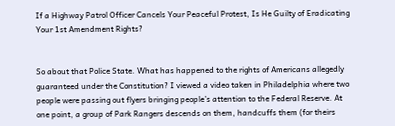If a Highway Patrol Officer Cancels Your Peaceful Protest, Is He Guilty of Eradicating Your 1st Amendment Rights?


So about that Police State. What has happened to the rights of Americans allegedly guaranteed under the Constitution? I viewed a video taken in Philadelphia where two people were passing out flyers bringing people’s attention to the Federal Reserve. At one point, a group of Park Rangers descends on them, handcuffs them (for theirs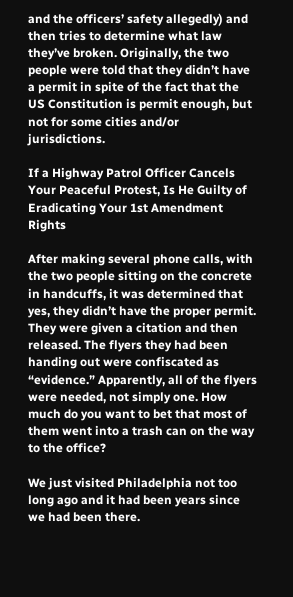and the officers’ safety allegedly) and then tries to determine what law they’ve broken. Originally, the two people were told that they didn’t have a permit in spite of the fact that the US Constitution is permit enough, but not for some cities and/or jurisdictions.

If a Highway Patrol Officer Cancels Your Peaceful Protest, Is He Guilty of Eradicating Your 1st Amendment Rights

After making several phone calls, with the two people sitting on the concrete in handcuffs, it was determined that yes, they didn’t have the proper permit. They were given a citation and then released. The flyers they had been handing out were confiscated as “evidence.” Apparently, all of the flyers were needed, not simply one. How much do you want to bet that most of them went into a trash can on the way to the office?

We just visited Philadelphia not too long ago and it had been years since we had been there.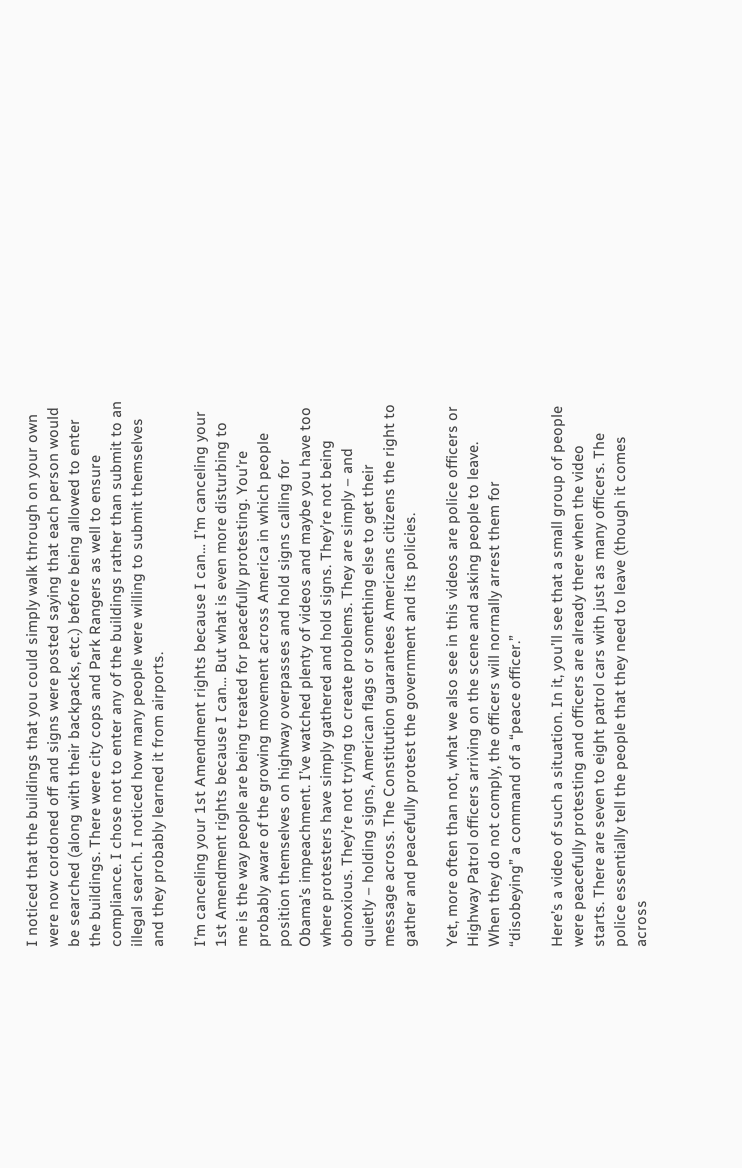I noticed that the buildings that you could simply walk through on your own were now cordoned off and signs were posted saying that each person would be searched (along with their backpacks, etc.) before being allowed to enter the buildings. There were city cops and Park Rangers as well to ensure compliance. I chose not to enter any of the buildings rather than submit to an illegal search. I noticed how many people were willing to submit themselves and they probably learned it from airports.

I’m canceling your 1st Amendment rights because I can… I’m canceling your 1st Amendment rights because I can… But what is even more disturbing to me is the way people are being treated for peacefully protesting. You’re probably aware of the growing movement across America in which people position themselves on highway overpasses and hold signs calling for Obama’s impeachment. I’ve watched plenty of videos and maybe you have too where protesters have simply gathered and hold signs. They’re not being obnoxious. They’re not trying to create problems. They are simply – and quietly – holding signs, American flags or something else to get their message across. The Constitution guarantees Americans citizens the right to gather and peacefully protest the government and its policies.

Yet, more often than not, what we also see in this videos are police officers or Highway Patrol officers arriving on the scene and asking people to leave. When they do not comply, the officers will normally arrest them for “disobeying” a command of a “peace officer.”

Here’s a video of such a situation. In it, you’ll see that a small group of people were peacefully protesting and officers are already there when the video starts. There are seven to eight patrol cars with just as many officers. The police essentially tell the people that they need to leave (though it comes across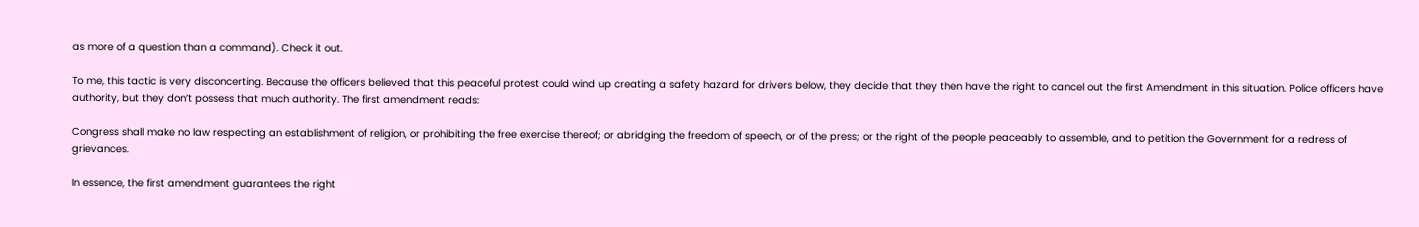as more of a question than a command). Check it out.

To me, this tactic is very disconcerting. Because the officers believed that this peaceful protest could wind up creating a safety hazard for drivers below, they decide that they then have the right to cancel out the first Amendment in this situation. Police officers have authority, but they don’t possess that much authority. The first amendment reads:

Congress shall make no law respecting an establishment of religion, or prohibiting the free exercise thereof; or abridging the freedom of speech, or of the press; or the right of the people peaceably to assemble, and to petition the Government for a redress of grievances.

In essence, the first amendment guarantees the right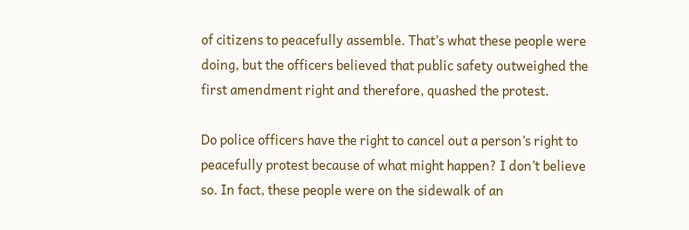of citizens to peacefully assemble. That’s what these people were doing, but the officers believed that public safety outweighed the first amendment right and therefore, quashed the protest.

Do police officers have the right to cancel out a person’s right to peacefully protest because of what might happen? I don’t believe so. In fact, these people were on the sidewalk of an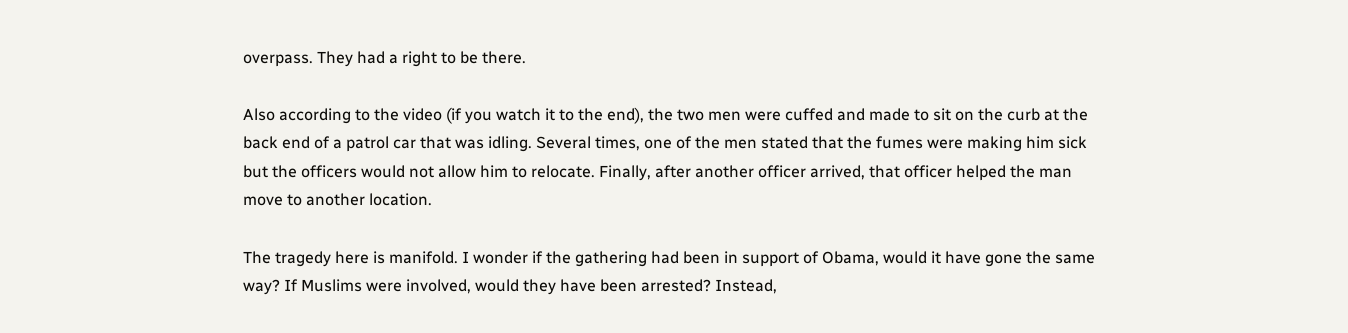overpass. They had a right to be there.

Also according to the video (if you watch it to the end), the two men were cuffed and made to sit on the curb at the back end of a patrol car that was idling. Several times, one of the men stated that the fumes were making him sick but the officers would not allow him to relocate. Finally, after another officer arrived, that officer helped the man move to another location.

The tragedy here is manifold. I wonder if the gathering had been in support of Obama, would it have gone the same way? If Muslims were involved, would they have been arrested? Instead,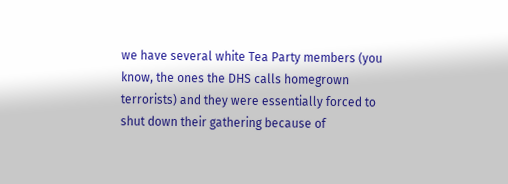we have several white Tea Party members (you know, the ones the DHS calls homegrown terrorists) and they were essentially forced to shut down their gathering because of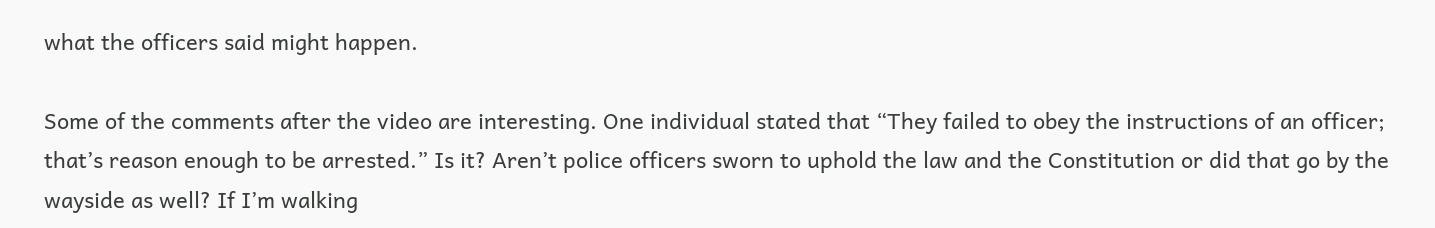what the officers said might happen.

Some of the comments after the video are interesting. One individual stated that “They failed to obey the instructions of an officer; that’s reason enough to be arrested.” Is it? Aren’t police officers sworn to uphold the law and the Constitution or did that go by the wayside as well? If I’m walking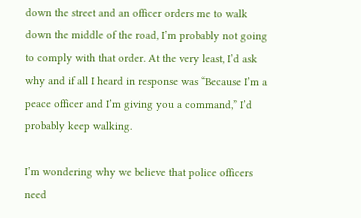down the street and an officer orders me to walk down the middle of the road, I’m probably not going to comply with that order. At the very least, I’d ask why and if all I heard in response was “Because I’m a peace officer and I’m giving you a command,” I’d probably keep walking.

I’m wondering why we believe that police officers need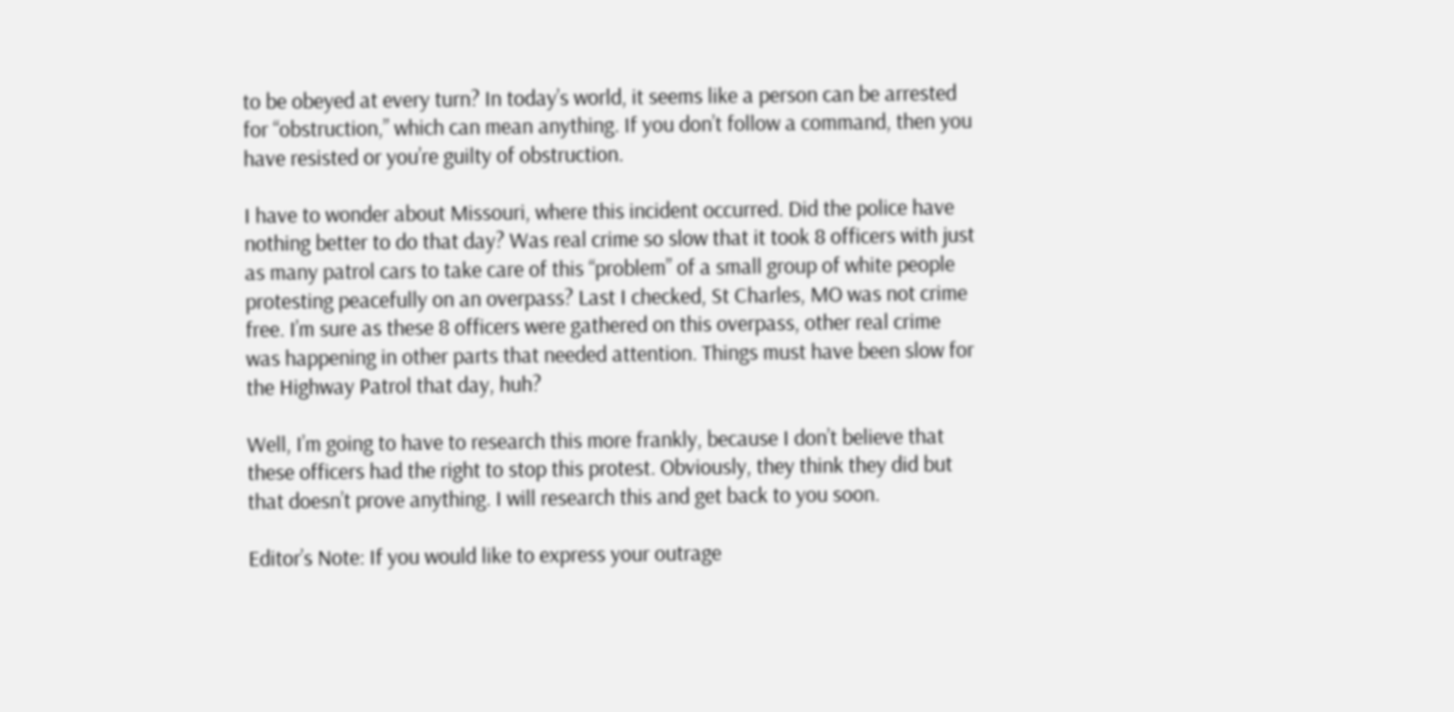to be obeyed at every turn? In today’s world, it seems like a person can be arrested for “obstruction,” which can mean anything. If you don’t follow a command, then you have resisted or you’re guilty of obstruction.

I have to wonder about Missouri, where this incident occurred. Did the police have nothing better to do that day? Was real crime so slow that it took 8 officers with just as many patrol cars to take care of this “problem” of a small group of white people protesting peacefully on an overpass? Last I checked, St Charles, MO was not crime free. I’m sure as these 8 officers were gathered on this overpass, other real crime was happening in other parts that needed attention. Things must have been slow for the Highway Patrol that day, huh?

Well, I’m going to have to research this more frankly, because I don’t believe that these officers had the right to stop this protest. Obviously, they think they did but that doesn’t prove anything. I will research this and get back to you soon.

Editor’s Note: If you would like to express your outrage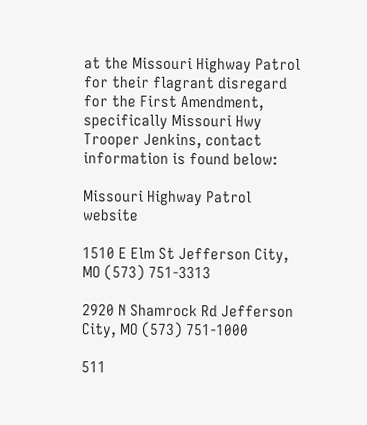at the Missouri Highway Patrol for their flagrant disregard for the First Amendment, specifically Missouri Hwy Trooper Jenkins, contact information is found below:

Missouri Highway Patrol website

1510 E Elm St Jefferson City, MO (573) 751-3313

2920 N Shamrock Rd Jefferson City, MO (573) 751-1000

511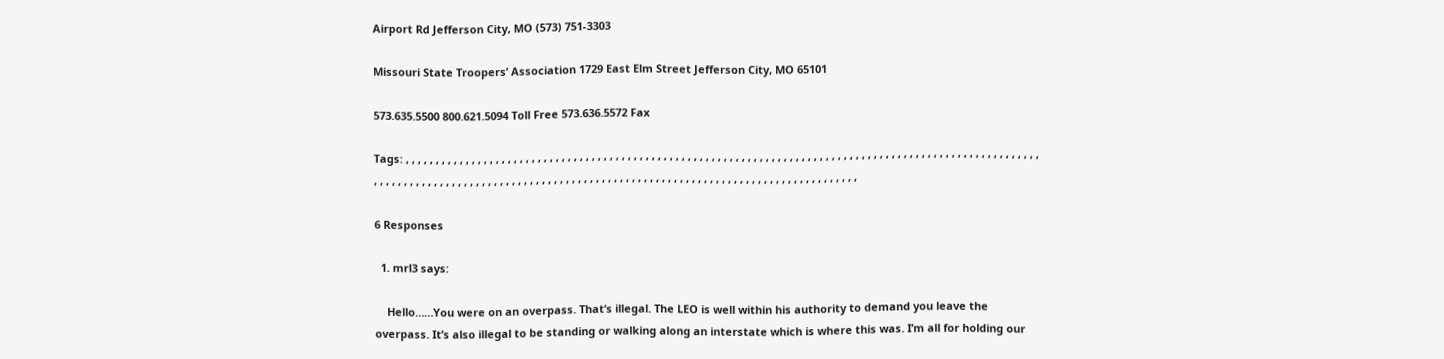Airport Rd Jefferson City, MO (573) 751-3303

Missouri State Troopers’ Association 1729 East Elm Street Jefferson City, MO 65101

573.635.5500 800.621.5094 Toll Free 573.636.5572 Fax

Tags: , , , , , , , , , , , , , , , , , , , , , , , , , , , , , , , , , , , , , , , , , , , , , , , , , , , , , , , , , , , , , , , , , , , , , , , , , , , , , , , , , , , , , , , , , , , , , , , , , , , , , , , , , , , , , , , , , , , , , , , , , , , , , , , , , , , , , , , , , , , , , , , , , , , , , , , , , , , , , , , , , , , , , , , , , , , , , , , , , , , , , , , , , , ,

6 Responses

  1. mrl3 says:

    Hello……You were on an overpass. That’s illegal. The LEO is well within his authority to demand you leave the overpass. It’s also illegal to be standing or walking along an interstate which is where this was. I’m all for holding our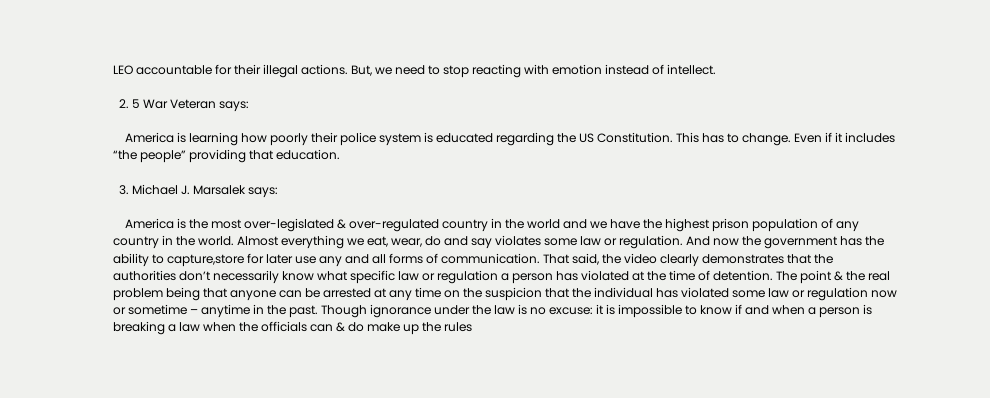LEO accountable for their illegal actions. But, we need to stop reacting with emotion instead of intellect.

  2. 5 War Veteran says:

    America is learning how poorly their police system is educated regarding the US Constitution. This has to change. Even if it includes “the people” providing that education.

  3. Michael J. Marsalek says:

    America is the most over-legislated & over-regulated country in the world and we have the highest prison population of any country in the world. Almost everything we eat, wear, do and say violates some law or regulation. And now the government has the ability to capture,store for later use any and all forms of communication. That said, the video clearly demonstrates that the authorities don’t necessarily know what specific law or regulation a person has violated at the time of detention. The point & the real problem being that anyone can be arrested at any time on the suspicion that the individual has violated some law or regulation now or sometime – anytime in the past. Though ignorance under the law is no excuse: it is impossible to know if and when a person is breaking a law when the officials can & do make up the rules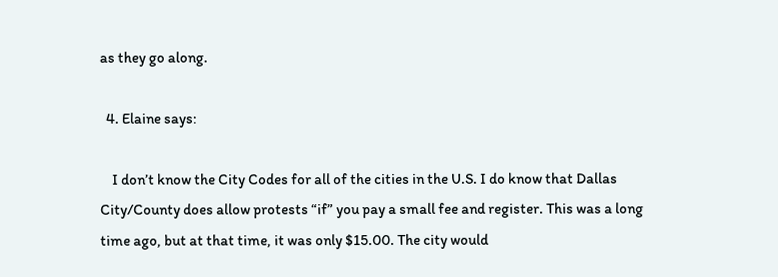as they go along.

  4. Elaine says:

    I don’t know the City Codes for all of the cities in the U.S. I do know that Dallas City/County does allow protests “if” you pay a small fee and register. This was a long time ago, but at that time, it was only $15.00. The city would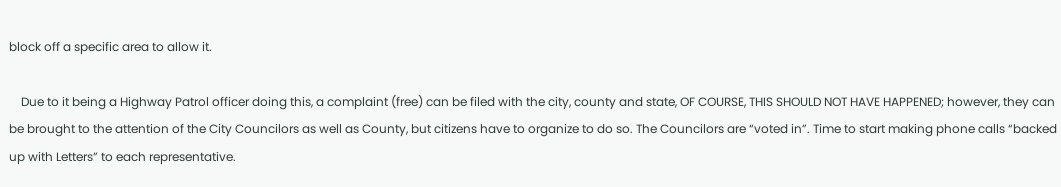block off a specific area to allow it.

    Due to it being a Highway Patrol officer doing this, a complaint (free) can be filed with the city, county and state, OF COURSE, THIS SHOULD NOT HAVE HAPPENED; however, they can be brought to the attention of the City Councilors as well as County, but citizens have to organize to do so. The Councilors are “voted in”. Time to start making phone calls “backed up with Letters” to each representative.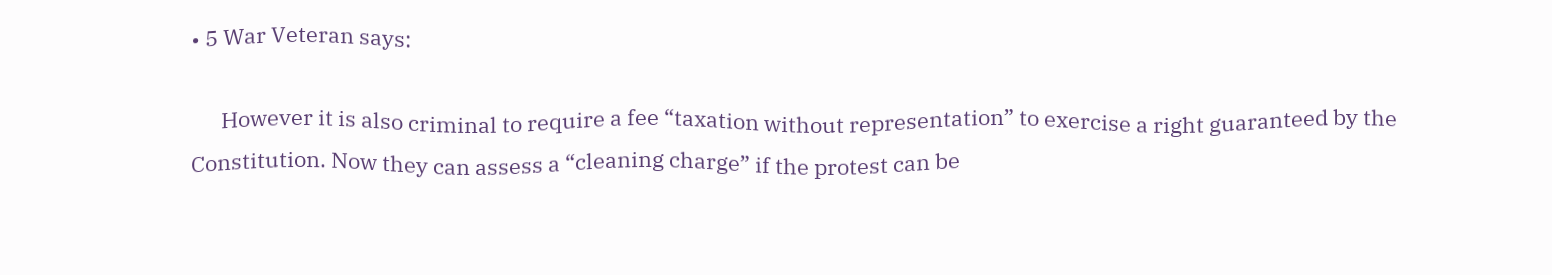• 5 War Veteran says:

      However it is also criminal to require a fee “taxation without representation” to exercise a right guaranteed by the Constitution. Now they can assess a “cleaning charge” if the protest can be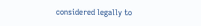considered legally to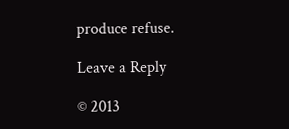produce refuse.

Leave a Reply

© 2013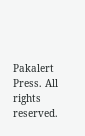Pakalert Press. All rights reserved.